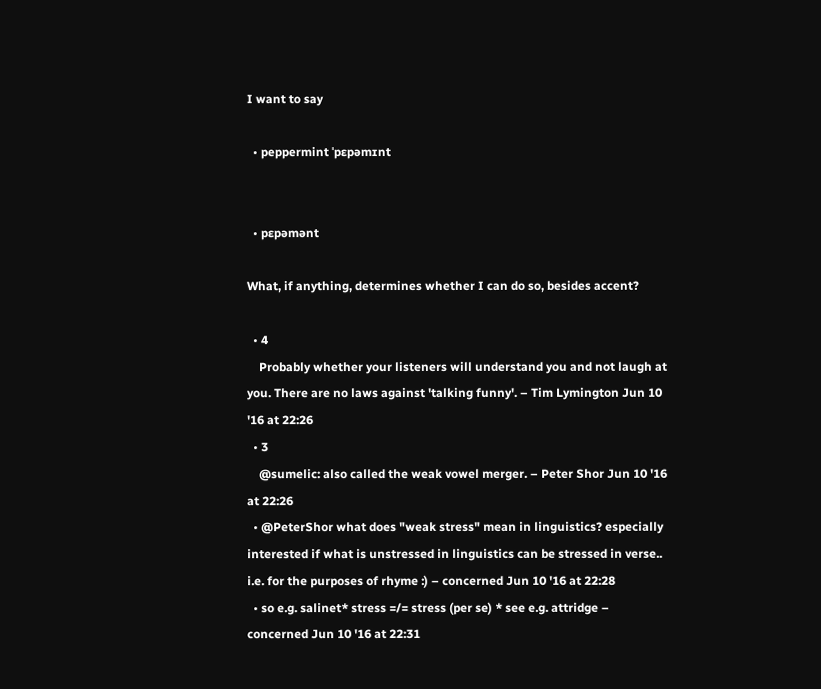I want to say

  • peppermint ˈpɛpəmɪnt


  • pɛpəmənt

What, if anything, determines whether I can do so, besides accent?

  • 4
    Probably whether your listeners will understand you and not laugh at you. There are no laws against 'talking funny'. – Tim Lymington Jun 10 '16 at 22:26
  • 3
    @sumelic: also called the weak vowel merger. – Peter Shor Jun 10 '16 at 22:26
  • @PeterShor what does "weak stress" mean in linguistics? especially interested if what is unstressed in linguistics can be stressed in verse.. i.e. for the purposes of rhyme :) – concerned Jun 10 '16 at 22:28
  • so e.g. salinet* stress =/= stress (per se) * see e.g. attridge – concerned Jun 10 '16 at 22:31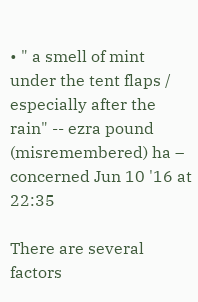• " a smell of mint under the tent flaps / especially after the rain" -- ezra pound (misremembered) ha – concerned Jun 10 '16 at 22:35

There are several factors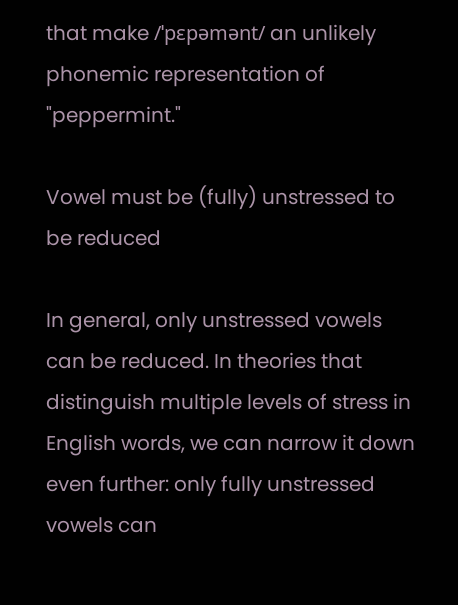that make /ˈpɛpəmənt/ an unlikely phonemic representation of "peppermint."

Vowel must be (fully) unstressed to be reduced

In general, only unstressed vowels can be reduced. In theories that distinguish multiple levels of stress in English words, we can narrow it down even further: only fully unstressed vowels can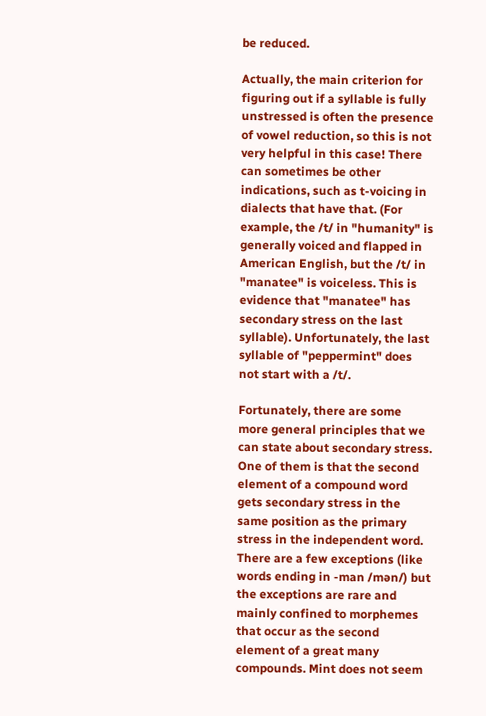be reduced.

Actually, the main criterion for figuring out if a syllable is fully unstressed is often the presence of vowel reduction, so this is not very helpful in this case! There can sometimes be other indications, such as t-voicing in dialects that have that. (For example, the /t/ in "humanity" is generally voiced and flapped in American English, but the /t/ in "manatee" is voiceless. This is evidence that "manatee" has secondary stress on the last syllable). Unfortunately, the last syllable of "peppermint" does not start with a /t/.

Fortunately, there are some more general principles that we can state about secondary stress. One of them is that the second element of a compound word gets secondary stress in the same position as the primary stress in the independent word. There are a few exceptions (like words ending in -man /mən/) but the exceptions are rare and mainly confined to morphemes that occur as the second element of a great many compounds. Mint does not seem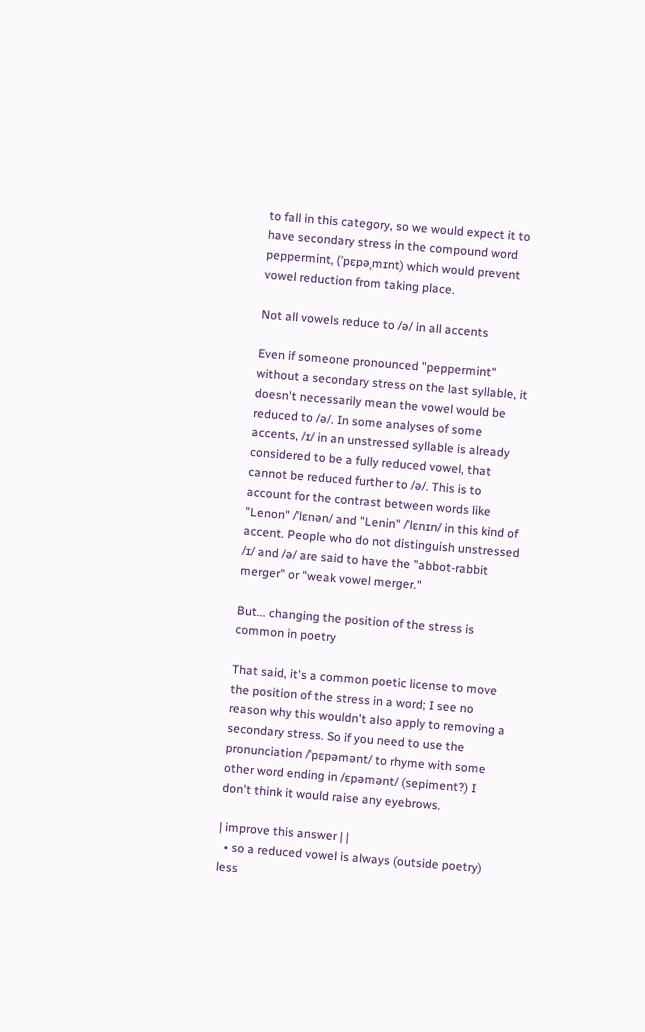to fall in this category, so we would expect it to have secondary stress in the compound word peppermint, (ˈpɛpəˌmɪnt) which would prevent vowel reduction from taking place.

Not all vowels reduce to /ə/ in all accents

Even if someone pronounced "peppermint" without a secondary stress on the last syllable, it doesn't necessarily mean the vowel would be reduced to /ə/. In some analyses of some accents, /ɪ/ in an unstressed syllable is already considered to be a fully reduced vowel, that cannot be reduced further to /ə/. This is to account for the contrast between words like "Lenon" /ˈlɛnən/ and "Lenin" /ˈlɛnɪn/ in this kind of accent. People who do not distinguish unstressed /ɪ/ and /ə/ are said to have the "abbot-rabbit merger" or "weak vowel merger."

But... changing the position of the stress is common in poetry

That said, it's a common poetic license to move the position of the stress in a word; I see no reason why this wouldn't also apply to removing a secondary stress. So if you need to use the pronunciation /ˈpɛpəmənt/ to rhyme with some other word ending in /ɛpəmənt/ (sepiment?) I don't think it would raise any eyebrows.

| improve this answer | |
  • so a reduced vowel is always (outside poetry) less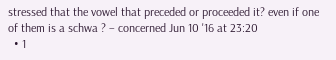stressed that the vowel that preceded or proceeded it? even if one of them is a schwa ? – concerned Jun 10 '16 at 23:20
  • 1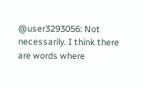@user3293056: Not necessarily. I think there are words where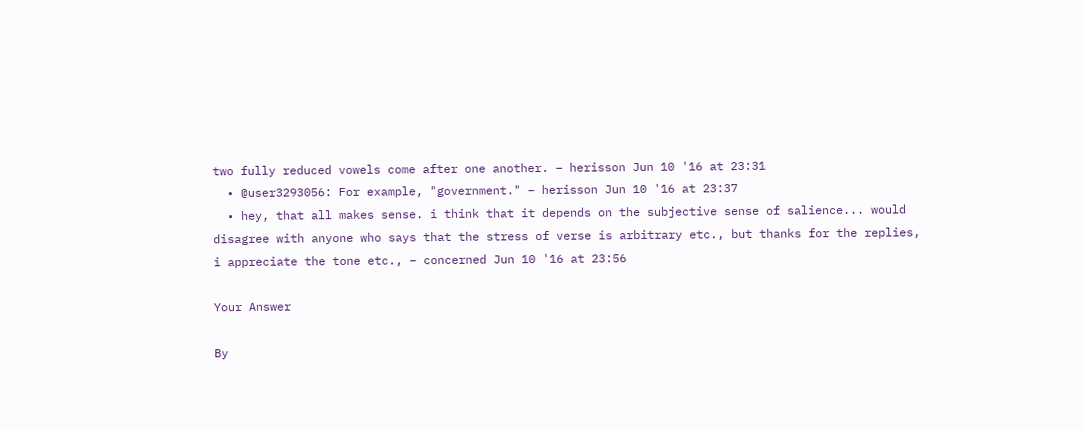two fully reduced vowels come after one another. – herisson Jun 10 '16 at 23:31
  • @user3293056: For example, "government." – herisson Jun 10 '16 at 23:37
  • hey, that all makes sense. i think that it depends on the subjective sense of salience... would disagree with anyone who says that the stress of verse is arbitrary etc., but thanks for the replies, i appreciate the tone etc., – concerned Jun 10 '16 at 23:56

Your Answer

By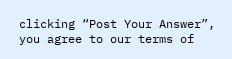clicking “Post Your Answer”, you agree to our terms of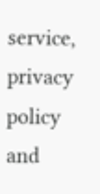service, privacy policy and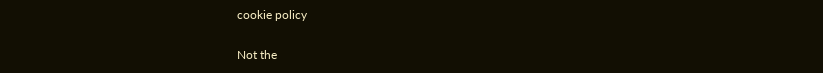cookie policy

Not the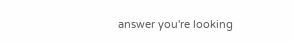answer you're looking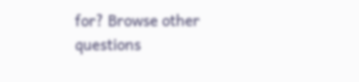for? Browse other questions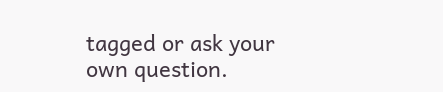tagged or ask your own question.